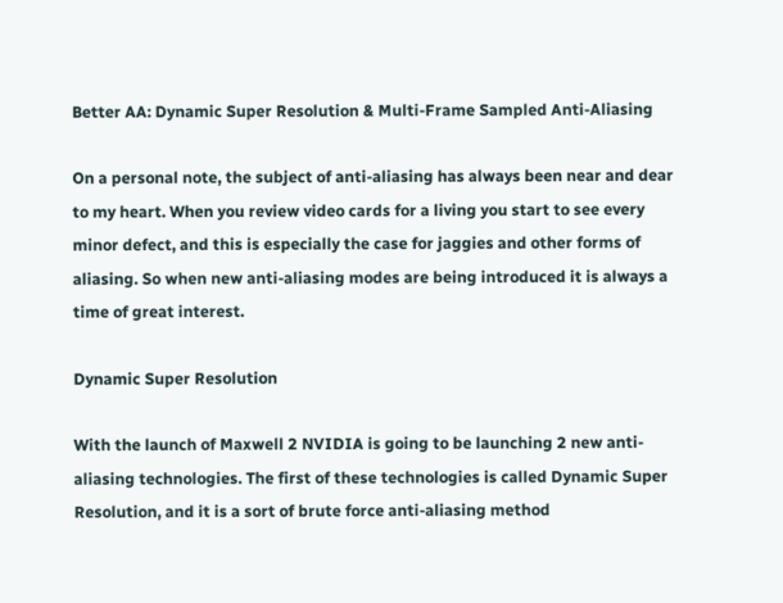Better AA: Dynamic Super Resolution & Multi-Frame Sampled Anti-Aliasing

On a personal note, the subject of anti-aliasing has always been near and dear to my heart. When you review video cards for a living you start to see every minor defect, and this is especially the case for jaggies and other forms of aliasing. So when new anti-aliasing modes are being introduced it is always a time of great interest.

Dynamic Super Resolution

With the launch of Maxwell 2 NVIDIA is going to be launching 2 new anti-aliasing technologies. The first of these technologies is called Dynamic Super Resolution, and it is a sort of brute force anti-aliasing method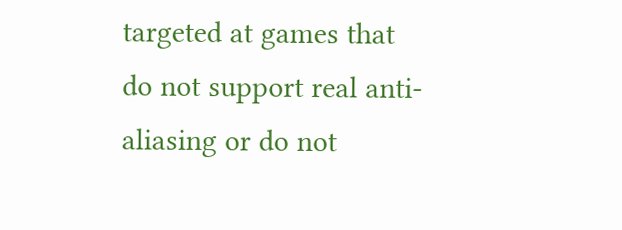targeted at games that do not support real anti-aliasing or do not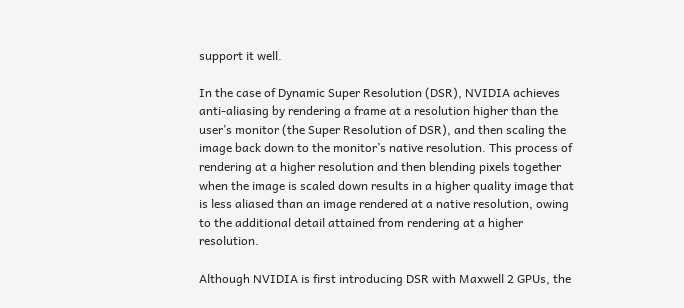support it well.

In the case of Dynamic Super Resolution (DSR), NVIDIA achieves anti-aliasing by rendering a frame at a resolution higher than the user’s monitor (the Super Resolution of DSR), and then scaling the image back down to the monitor’s native resolution. This process of rendering at a higher resolution and then blending pixels together when the image is scaled down results in a higher quality image that is less aliased than an image rendered at a native resolution, owing to the additional detail attained from rendering at a higher resolution.

Although NVIDIA is first introducing DSR with Maxwell 2 GPUs, the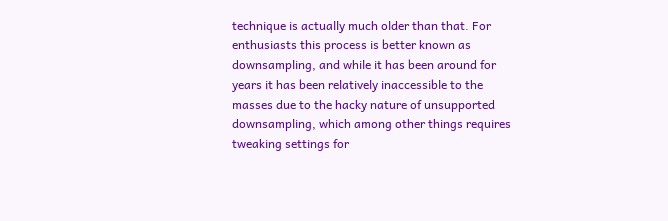technique is actually much older than that. For enthusiasts this process is better known as downsampling, and while it has been around for years it has been relatively inaccessible to the masses due to the hacky nature of unsupported downsampling, which among other things requires tweaking settings for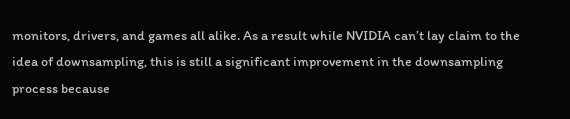monitors, drivers, and games all alike. As a result while NVIDIA can’t lay claim to the idea of downsampling, this is still a significant improvement in the downsampling process because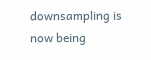downsampling is now being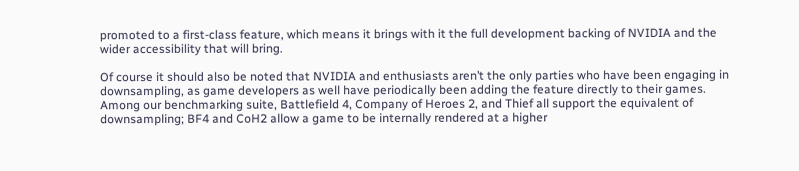promoted to a first-class feature, which means it brings with it the full development backing of NVIDIA and the wider accessibility that will bring.

Of course it should also be noted that NVIDIA and enthusiasts aren’t the only parties who have been engaging in downsampling, as game developers as well have periodically been adding the feature directly to their games. Among our benchmarking suite, Battlefield 4, Company of Heroes 2, and Thief all support the equivalent of downsampling; BF4 and CoH2 allow a game to be internally rendered at a higher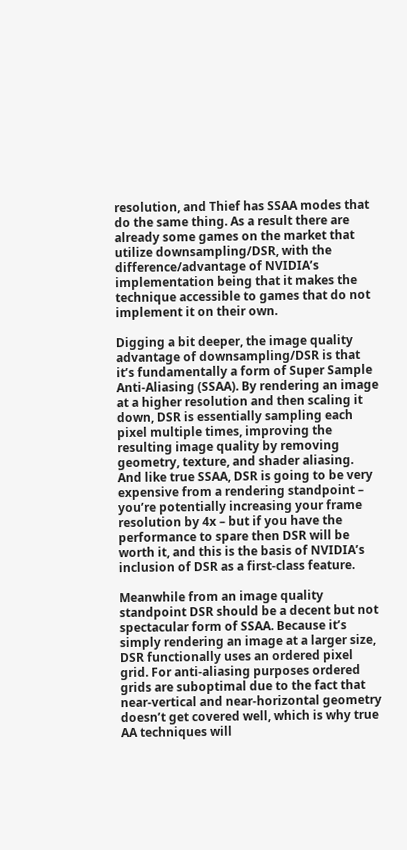resolution, and Thief has SSAA modes that do the same thing. As a result there are already some games on the market that utilize downsampling/DSR, with the difference/advantage of NVIDIA’s implementation being that it makes the technique accessible to games that do not implement it on their own.

Digging a bit deeper, the image quality advantage of downsampling/DSR is that it’s fundamentally a form of Super Sample Anti-Aliasing (SSAA). By rendering an image at a higher resolution and then scaling it down, DSR is essentially sampling each pixel multiple times, improving the resulting image quality by removing geometry, texture, and shader aliasing. And like true SSAA, DSR is going to be very expensive from a rendering standpoint – you’re potentially increasing your frame resolution by 4x – but if you have the performance to spare then DSR will be worth it, and this is the basis of NVIDIA’s inclusion of DSR as a first-class feature.

Meanwhile from an image quality standpoint DSR should be a decent but not spectacular form of SSAA. Because it’s simply rendering an image at a larger size, DSR functionally uses an ordered pixel grid. For anti-aliasing purposes ordered grids are suboptimal due to the fact that near-vertical and near-horizontal geometry doesn’t get covered well, which is why true AA techniques will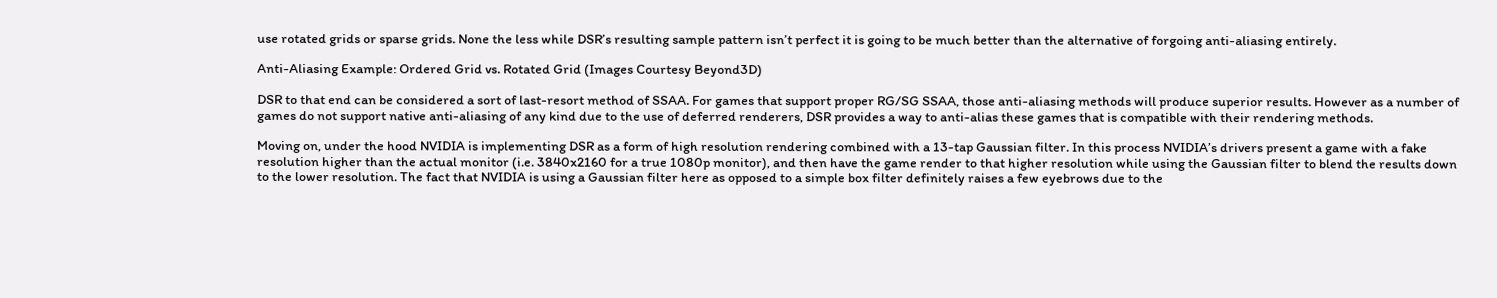use rotated grids or sparse grids. None the less while DSR’s resulting sample pattern isn’t perfect it is going to be much better than the alternative of forgoing anti-aliasing entirely.

Anti-Aliasing Example: Ordered Grid vs. Rotated Grid (Images Courtesy Beyond3D)

DSR to that end can be considered a sort of last-resort method of SSAA. For games that support proper RG/SG SSAA, those anti-aliasing methods will produce superior results. However as a number of games do not support native anti-aliasing of any kind due to the use of deferred renderers, DSR provides a way to anti-alias these games that is compatible with their rendering methods.

Moving on, under the hood NVIDIA is implementing DSR as a form of high resolution rendering combined with a 13-tap Gaussian filter. In this process NVIDIA’s drivers present a game with a fake resolution higher than the actual monitor (i.e. 3840x2160 for a true 1080p monitor), and then have the game render to that higher resolution while using the Gaussian filter to blend the results down to the lower resolution. The fact that NVIDIA is using a Gaussian filter here as opposed to a simple box filter definitely raises a few eyebrows due to the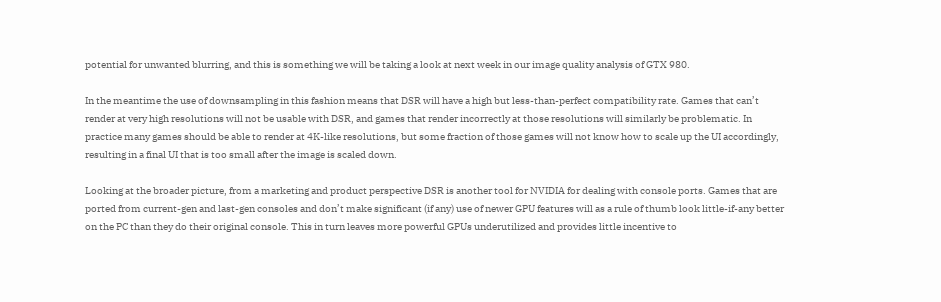potential for unwanted blurring, and this is something we will be taking a look at next week in our image quality analysis of GTX 980.

In the meantime the use of downsampling in this fashion means that DSR will have a high but less-than-perfect compatibility rate. Games that can’t render at very high resolutions will not be usable with DSR, and games that render incorrectly at those resolutions will similarly be problematic. In practice many games should be able to render at 4K-like resolutions, but some fraction of those games will not know how to scale up the UI accordingly, resulting in a final UI that is too small after the image is scaled down.

Looking at the broader picture, from a marketing and product perspective DSR is another tool for NVIDIA for dealing with console ports. Games that are ported from current-gen and last-gen consoles and don’t make significant (if any) use of newer GPU features will as a rule of thumb look little-if-any better on the PC than they do their original console. This in turn leaves more powerful GPUs underutilized and provides little incentive to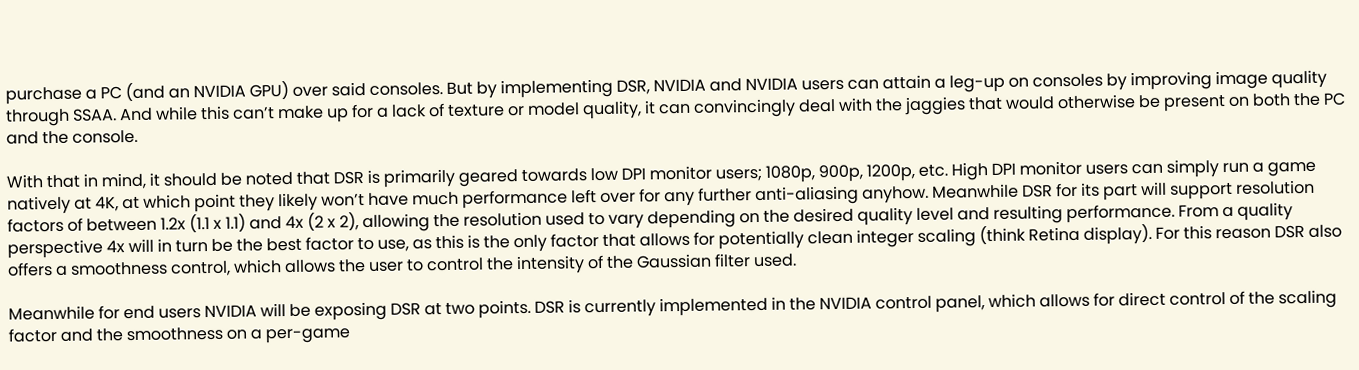purchase a PC (and an NVIDIA GPU) over said consoles. But by implementing DSR, NVIDIA and NVIDIA users can attain a leg-up on consoles by improving image quality through SSAA. And while this can’t make up for a lack of texture or model quality, it can convincingly deal with the jaggies that would otherwise be present on both the PC and the console.

With that in mind, it should be noted that DSR is primarily geared towards low DPI monitor users; 1080p, 900p, 1200p, etc. High DPI monitor users can simply run a game natively at 4K, at which point they likely won’t have much performance left over for any further anti-aliasing anyhow. Meanwhile DSR for its part will support resolution factors of between 1.2x (1.1 x 1.1) and 4x (2 x 2), allowing the resolution used to vary depending on the desired quality level and resulting performance. From a quality perspective 4x will in turn be the best factor to use, as this is the only factor that allows for potentially clean integer scaling (think Retina display). For this reason DSR also offers a smoothness control, which allows the user to control the intensity of the Gaussian filter used.

Meanwhile for end users NVIDIA will be exposing DSR at two points. DSR is currently implemented in the NVIDIA control panel, which allows for direct control of the scaling factor and the smoothness on a per-game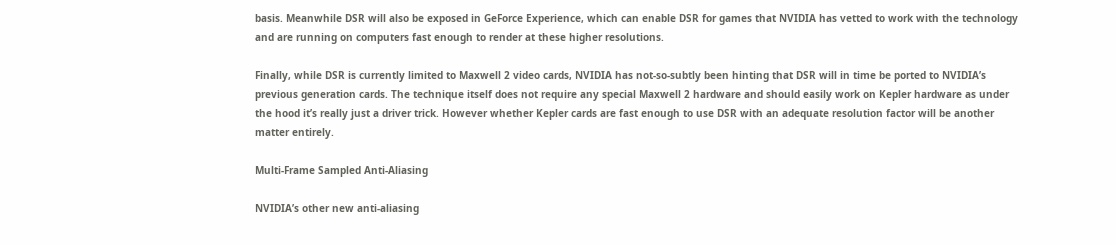basis. Meanwhile DSR will also be exposed in GeForce Experience, which can enable DSR for games that NVIDIA has vetted to work with the technology and are running on computers fast enough to render at these higher resolutions.

Finally, while DSR is currently limited to Maxwell 2 video cards, NVIDIA has not-so-subtly been hinting that DSR will in time be ported to NVIDIA’s previous generation cards. The technique itself does not require any special Maxwell 2 hardware and should easily work on Kepler hardware as under the hood it’s really just a driver trick. However whether Kepler cards are fast enough to use DSR with an adequate resolution factor will be another matter entirely.

Multi-Frame Sampled Anti-Aliasing

NVIDIA’s other new anti-aliasing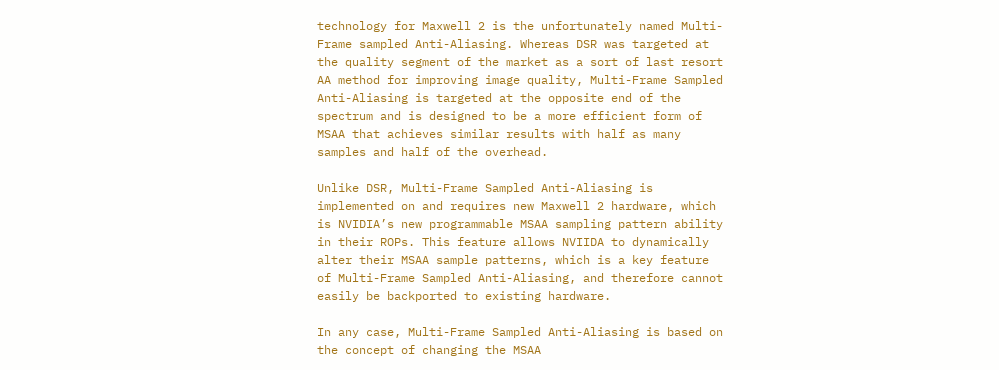technology for Maxwell 2 is the unfortunately named Multi-Frame sampled Anti-Aliasing. Whereas DSR was targeted at the quality segment of the market as a sort of last resort AA method for improving image quality, Multi-Frame Sampled Anti-Aliasing is targeted at the opposite end of the spectrum and is designed to be a more efficient form of MSAA that achieves similar results with half as many samples and half of the overhead.

Unlike DSR, Multi-Frame Sampled Anti-Aliasing is implemented on and requires new Maxwell 2 hardware, which is NVIDIA’s new programmable MSAA sampling pattern ability in their ROPs. This feature allows NVIIDA to dynamically alter their MSAA sample patterns, which is a key feature of Multi-Frame Sampled Anti-Aliasing, and therefore cannot easily be backported to existing hardware.

In any case, Multi-Frame Sampled Anti-Aliasing is based on the concept of changing the MSAA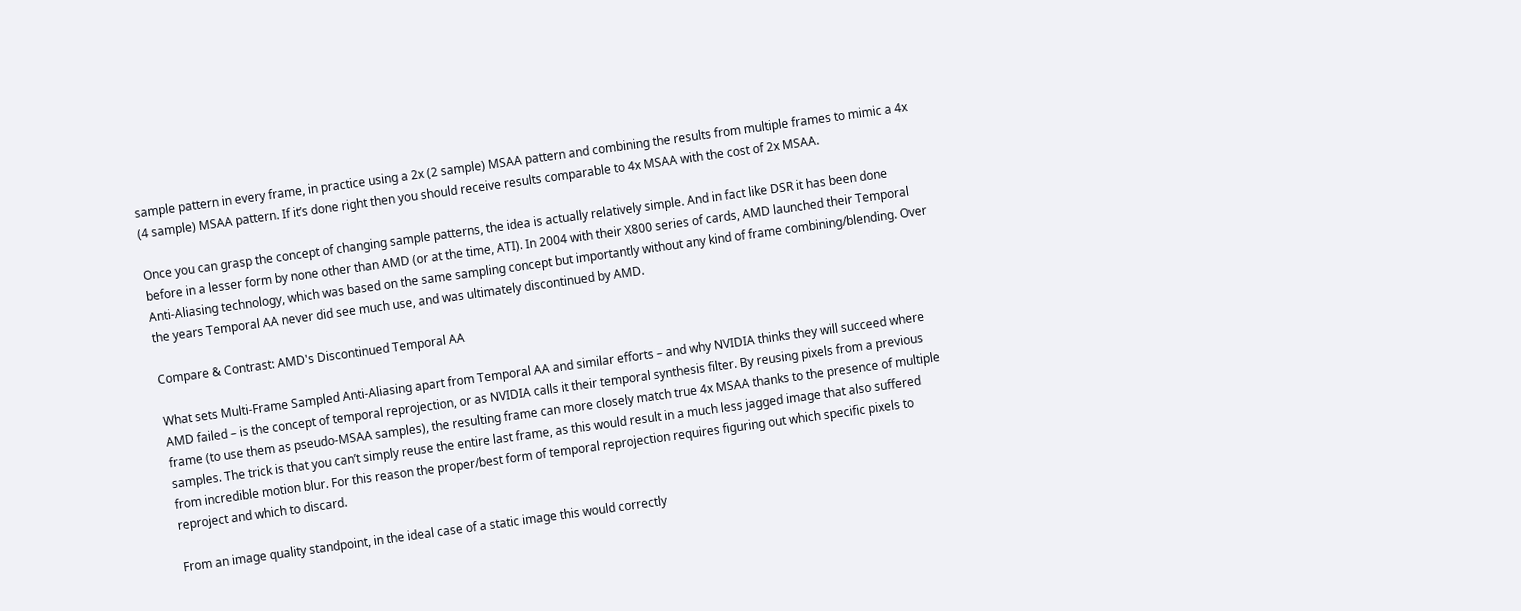sample pattern in every frame, in practice using a 2x (2 sample) MSAA pattern and combining the results from multiple frames to mimic a 4x (4 sample) MSAA pattern. If it’s done right then you should receive results comparable to 4x MSAA with the cost of 2x MSAA.

Once you can grasp the concept of changing sample patterns, the idea is actually relatively simple. And in fact like DSR it has been done before in a lesser form by none other than AMD (or at the time, ATI). In 2004 with their X800 series of cards, AMD launched their Temporal Anti-Aliasing technology, which was based on the same sampling concept but importantly without any kind of frame combining/blending. Over the years Temporal AA never did see much use, and was ultimately discontinued by AMD.

Compare & Contrast: AMD's Discontinued Temporal AA

What sets Multi-Frame Sampled Anti-Aliasing apart from Temporal AA and similar efforts – and why NVIDIA thinks they will succeed where AMD failed – is the concept of temporal reprojection, or as NVIDIA calls it their temporal synthesis filter. By reusing pixels from a previous frame (to use them as pseudo-MSAA samples), the resulting frame can more closely match true 4x MSAA thanks to the presence of multiple samples. The trick is that you can’t simply reuse the entire last frame, as this would result in a much less jagged image that also suffered from incredible motion blur. For this reason the proper/best form of temporal reprojection requires figuring out which specific pixels to reproject and which to discard.

From an image quality standpoint, in the ideal case of a static image this would correctly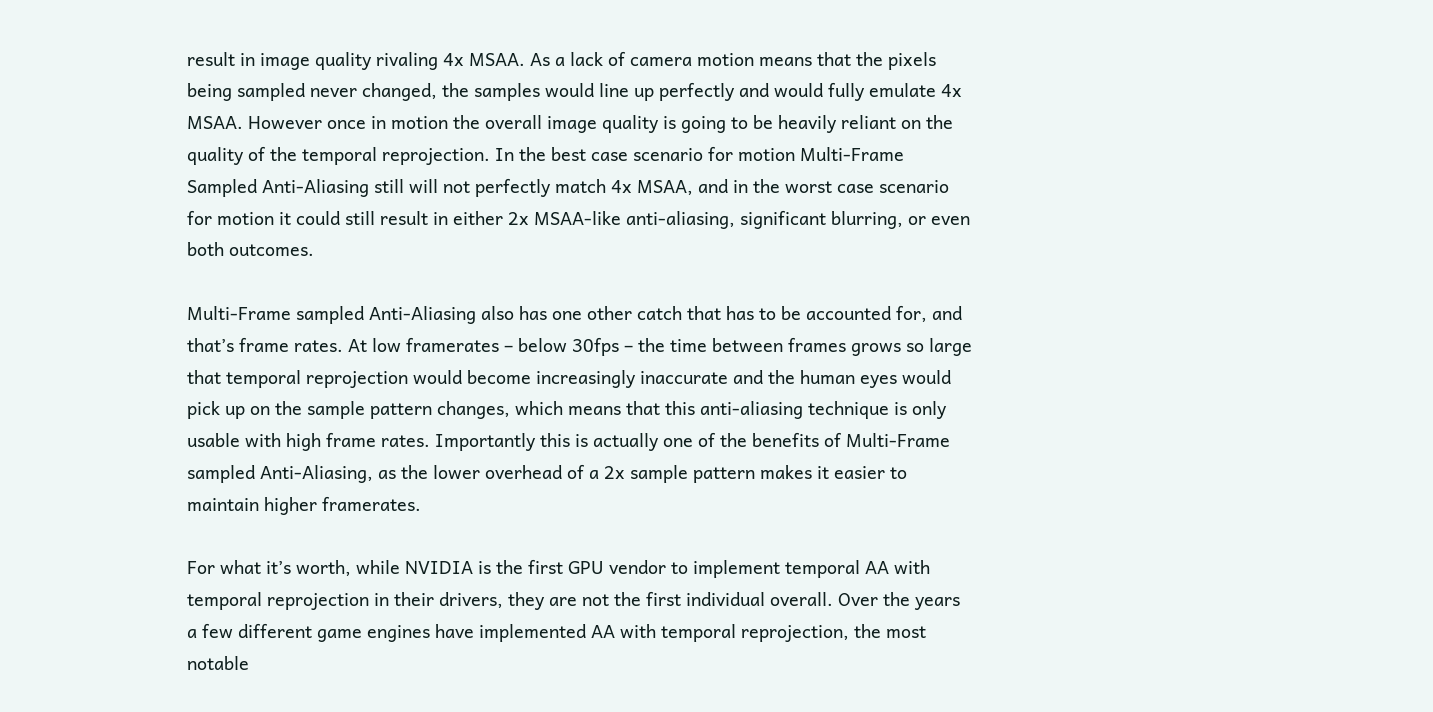result in image quality rivaling 4x MSAA. As a lack of camera motion means that the pixels being sampled never changed, the samples would line up perfectly and would fully emulate 4x MSAA. However once in motion the overall image quality is going to be heavily reliant on the quality of the temporal reprojection. In the best case scenario for motion Multi-Frame Sampled Anti-Aliasing still will not perfectly match 4x MSAA, and in the worst case scenario for motion it could still result in either 2x MSAA-like anti-aliasing, significant blurring, or even both outcomes.

Multi-Frame sampled Anti-Aliasing also has one other catch that has to be accounted for, and that’s frame rates. At low framerates – below 30fps – the time between frames grows so large that temporal reprojection would become increasingly inaccurate and the human eyes would pick up on the sample pattern changes, which means that this anti-aliasing technique is only usable with high frame rates. Importantly this is actually one of the benefits of Multi-Frame sampled Anti-Aliasing, as the lower overhead of a 2x sample pattern makes it easier to maintain higher framerates.

For what it’s worth, while NVIDIA is the first GPU vendor to implement temporal AA with temporal reprojection in their drivers, they are not the first individual overall. Over the years a few different game engines have implemented AA with temporal reprojection, the most notable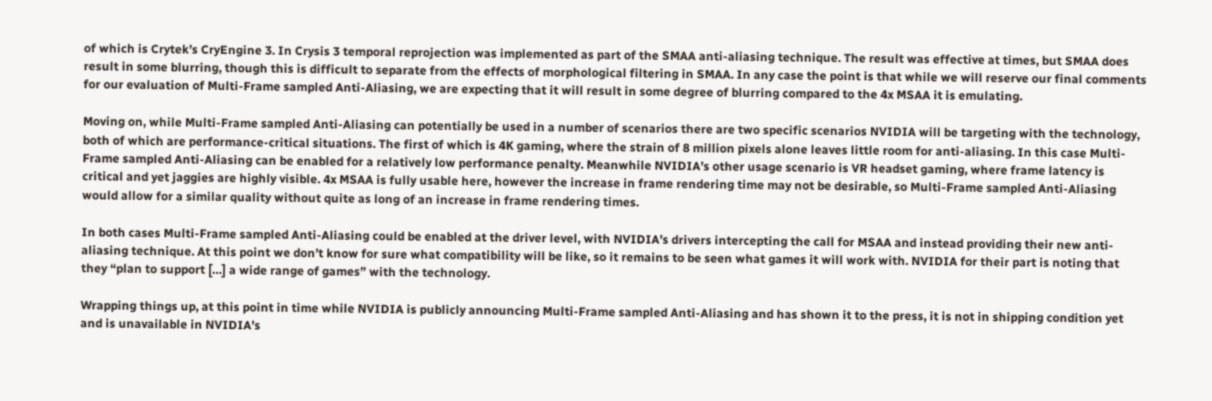of which is Crytek’s CryEngine 3. In Crysis 3 temporal reprojection was implemented as part of the SMAA anti-aliasing technique. The result was effective at times, but SMAA does result in some blurring, though this is difficult to separate from the effects of morphological filtering in SMAA. In any case the point is that while we will reserve our final comments for our evaluation of Multi-Frame sampled Anti-Aliasing, we are expecting that it will result in some degree of blurring compared to the 4x MSAA it is emulating.

Moving on, while Multi-Frame sampled Anti-Aliasing can potentially be used in a number of scenarios there are two specific scenarios NVIDIA will be targeting with the technology, both of which are performance-critical situations. The first of which is 4K gaming, where the strain of 8 million pixels alone leaves little room for anti-aliasing. In this case Multi-Frame sampled Anti-Aliasing can be enabled for a relatively low performance penalty. Meanwhile NVIDIA’s other usage scenario is VR headset gaming, where frame latency is critical and yet jaggies are highly visible. 4x MSAA is fully usable here, however the increase in frame rendering time may not be desirable, so Multi-Frame sampled Anti-Aliasing would allow for a similar quality without quite as long of an increase in frame rendering times.

In both cases Multi-Frame sampled Anti-Aliasing could be enabled at the driver level, with NVIDIA’s drivers intercepting the call for MSAA and instead providing their new anti-aliasing technique. At this point we don’t know for sure what compatibility will be like, so it remains to be seen what games it will work with. NVIDIA for their part is noting that they “plan to support […] a wide range of games” with the technology.

Wrapping things up, at this point in time while NVIDIA is publicly announcing Multi-Frame sampled Anti-Aliasing and has shown it to the press, it is not in shipping condition yet and is unavailable in NVIDIA’s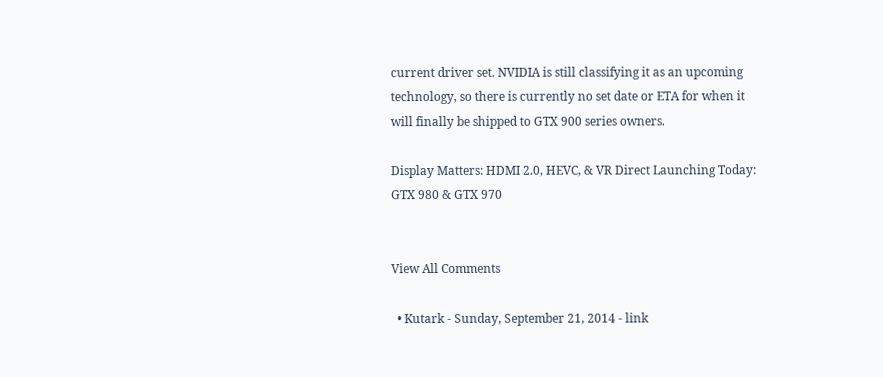current driver set. NVIDIA is still classifying it as an upcoming technology, so there is currently no set date or ETA for when it will finally be shipped to GTX 900 series owners.

Display Matters: HDMI 2.0, HEVC, & VR Direct Launching Today: GTX 980 & GTX 970


View All Comments

  • Kutark - Sunday, September 21, 2014 - link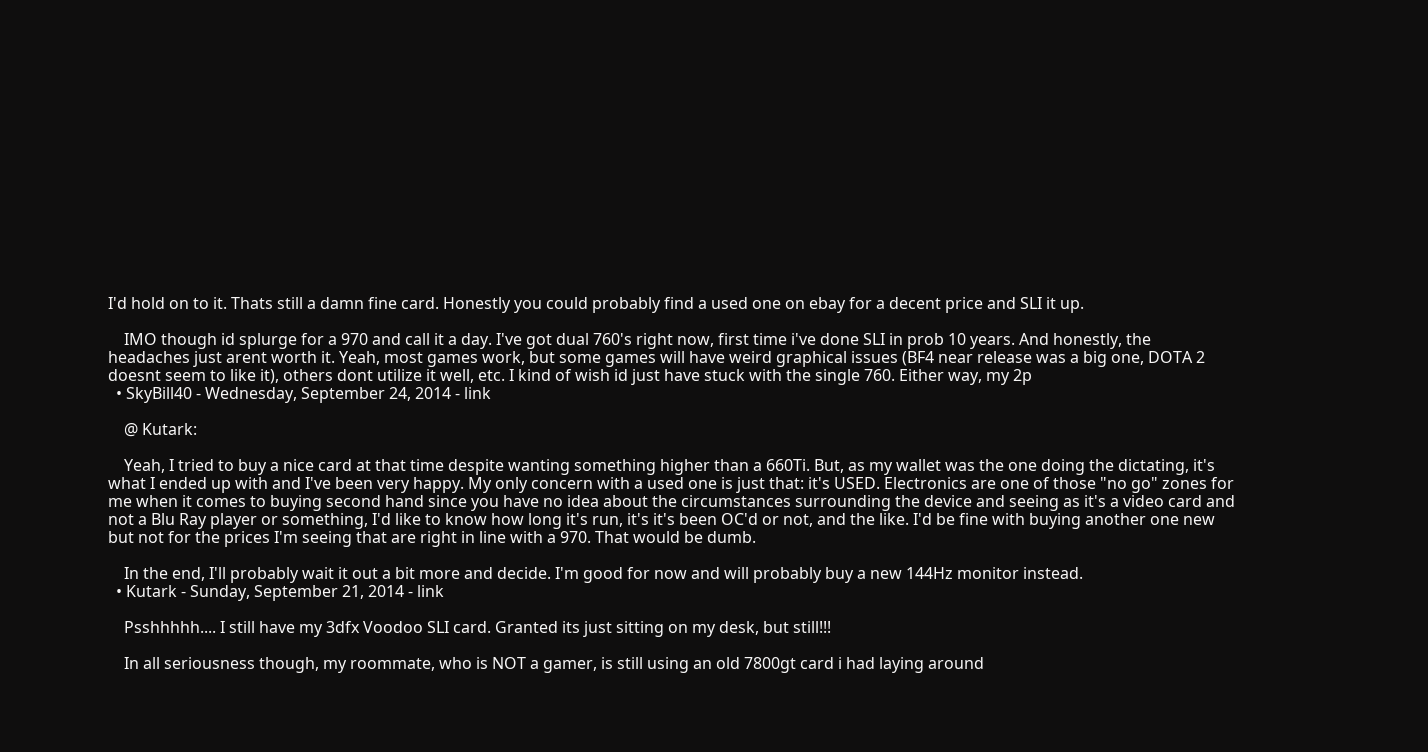I'd hold on to it. Thats still a damn fine card. Honestly you could probably find a used one on ebay for a decent price and SLI it up.

    IMO though id splurge for a 970 and call it a day. I've got dual 760's right now, first time i've done SLI in prob 10 years. And honestly, the headaches just arent worth it. Yeah, most games work, but some games will have weird graphical issues (BF4 near release was a big one, DOTA 2 doesnt seem to like it), others dont utilize it well, etc. I kind of wish id just have stuck with the single 760. Either way, my 2p
  • SkyBill40 - Wednesday, September 24, 2014 - link

    @ Kutark:

    Yeah, I tried to buy a nice card at that time despite wanting something higher than a 660Ti. But, as my wallet was the one doing the dictating, it's what I ended up with and I've been very happy. My only concern with a used one is just that: it's USED. Electronics are one of those "no go" zones for me when it comes to buying second hand since you have no idea about the circumstances surrounding the device and seeing as it's a video card and not a Blu Ray player or something, I'd like to know how long it's run, it's it's been OC'd or not, and the like. I'd be fine with buying another one new but not for the prices I'm seeing that are right in line with a 970. That would be dumb.

    In the end, I'll probably wait it out a bit more and decide. I'm good for now and will probably buy a new 144Hz monitor instead.
  • Kutark - Sunday, September 21, 2014 - link

    Psshhhhh.... I still have my 3dfx Voodoo SLI card. Granted its just sitting on my desk, but still!!!

    In all seriousness though, my roommate, who is NOT a gamer, is still using an old 7800gt card i had laying around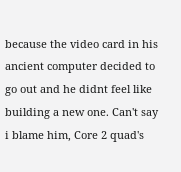because the video card in his ancient computer decided to go out and he didnt feel like building a new one. Can't say i blame him, Core 2 quad's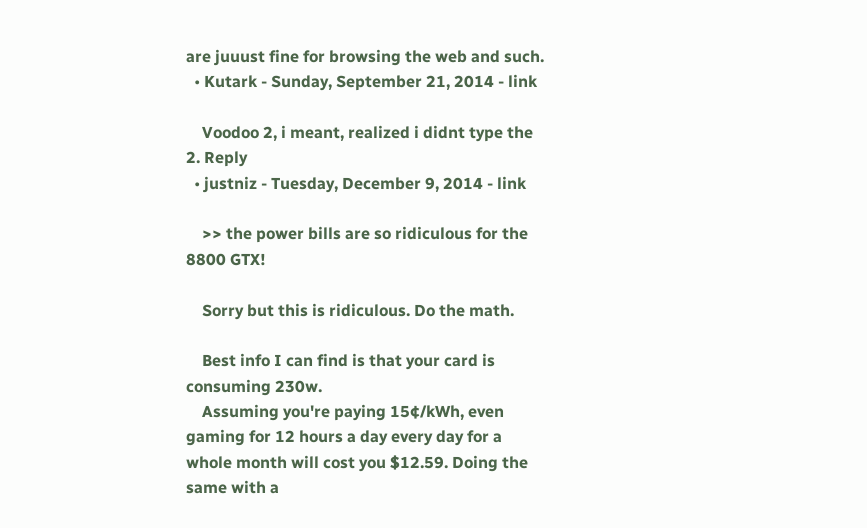are juuust fine for browsing the web and such.
  • Kutark - Sunday, September 21, 2014 - link

    Voodoo 2, i meant, realized i didnt type the 2. Reply
  • justniz - Tuesday, December 9, 2014 - link

    >> the power bills are so ridiculous for the 8800 GTX!

    Sorry but this is ridiculous. Do the math.

    Best info I can find is that your card is consuming 230w.
    Assuming you're paying 15¢/kWh, even gaming for 12 hours a day every day for a whole month will cost you $12.59. Doing the same with a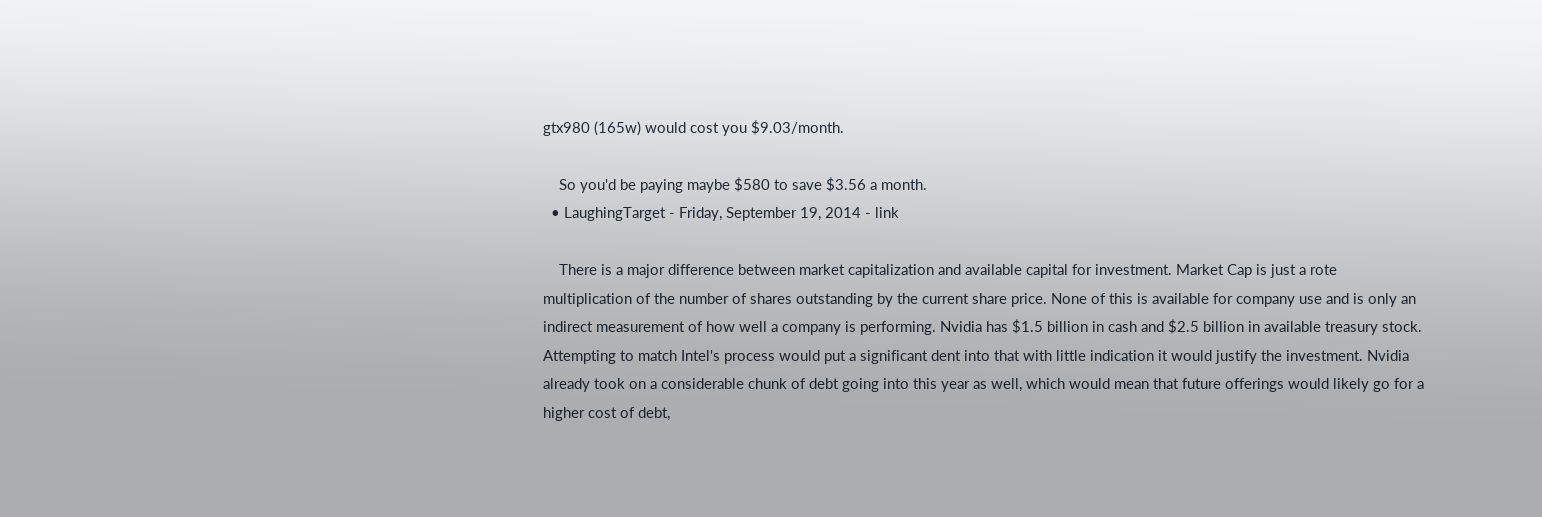gtx980 (165w) would cost you $9.03/month.

    So you'd be paying maybe $580 to save $3.56 a month.
  • LaughingTarget - Friday, September 19, 2014 - link

    There is a major difference between market capitalization and available capital for investment. Market Cap is just a rote multiplication of the number of shares outstanding by the current share price. None of this is available for company use and is only an indirect measurement of how well a company is performing. Nvidia has $1.5 billion in cash and $2.5 billion in available treasury stock. Attempting to match Intel's process would put a significant dent into that with little indication it would justify the investment. Nvidia already took on a considerable chunk of debt going into this year as well, which would mean that future offerings would likely go for a higher cost of debt,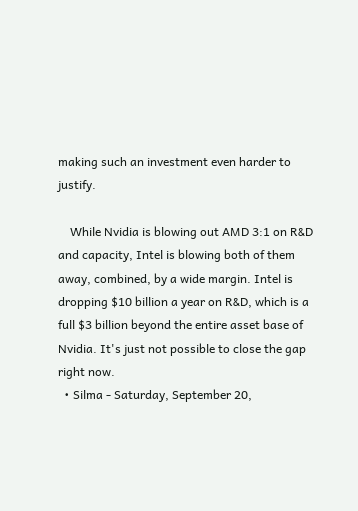making such an investment even harder to justify.

    While Nvidia is blowing out AMD 3:1 on R&D and capacity, Intel is blowing both of them away, combined, by a wide margin. Intel is dropping $10 billion a year on R&D, which is a full $3 billion beyond the entire asset base of Nvidia. It's just not possible to close the gap right now.
  • Silma - Saturday, September 20,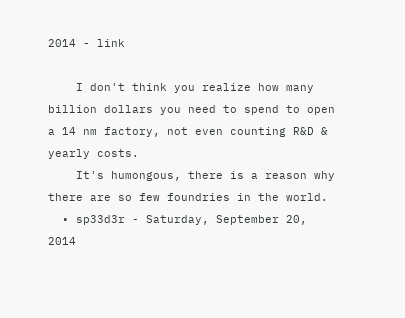2014 - link

    I don't think you realize how many billion dollars you need to spend to open a 14 nm factory, not even counting R&D & yearly costs.
    It's humongous, there is a reason why there are so few foundries in the world.
  • sp33d3r - Saturday, September 20, 2014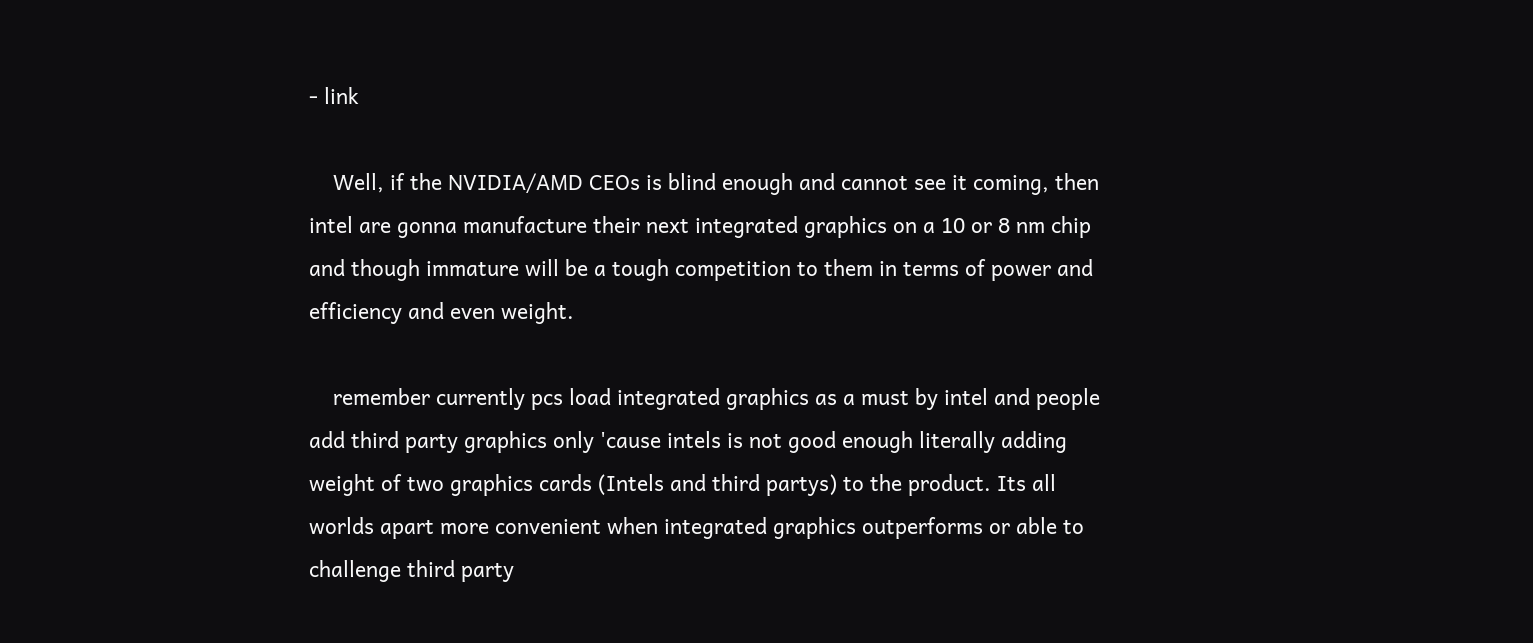- link

    Well, if the NVIDIA/AMD CEOs is blind enough and cannot see it coming, then intel are gonna manufacture their next integrated graphics on a 10 or 8 nm chip and though immature will be a tough competition to them in terms of power and efficiency and even weight.

    remember currently pcs load integrated graphics as a must by intel and people add third party graphics only 'cause intels is not good enough literally adding weight of two graphics cards (Intels and third partys) to the product. Its all worlds apart more convenient when integrated graphics outperforms or able to challenge third party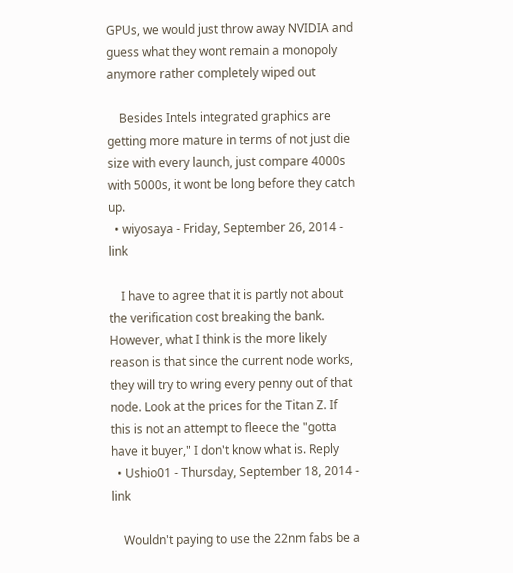GPUs, we would just throw away NVIDIA and guess what they wont remain a monopoly anymore rather completely wiped out

    Besides Intels integrated graphics are getting more mature in terms of not just die size with every launch, just compare 4000s with 5000s, it wont be long before they catch up.
  • wiyosaya - Friday, September 26, 2014 - link

    I have to agree that it is partly not about the verification cost breaking the bank. However, what I think is the more likely reason is that since the current node works, they will try to wring every penny out of that node. Look at the prices for the Titan Z. If this is not an attempt to fleece the "gotta have it buyer," I don't know what is. Reply
  • Ushio01 - Thursday, September 18, 2014 - link

    Wouldn't paying to use the 22nm fabs be a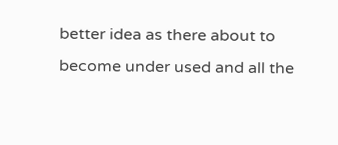better idea as there about to become under used and all the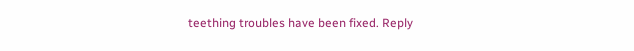teething troubles have been fixed. Reply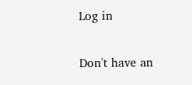Log in

Don't have an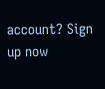account? Sign up now